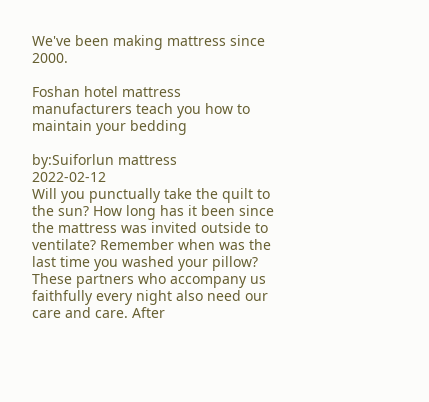We've been making mattress since 2000.

Foshan hotel mattress manufacturers teach you how to maintain your bedding

by:Suiforlun mattress      2022-02-12
Will you punctually take the quilt to the sun? How long has it been since the mattress was invited outside to ventilate? Remember when was the last time you washed your pillow? These partners who accompany us faithfully every night also need our care and care. After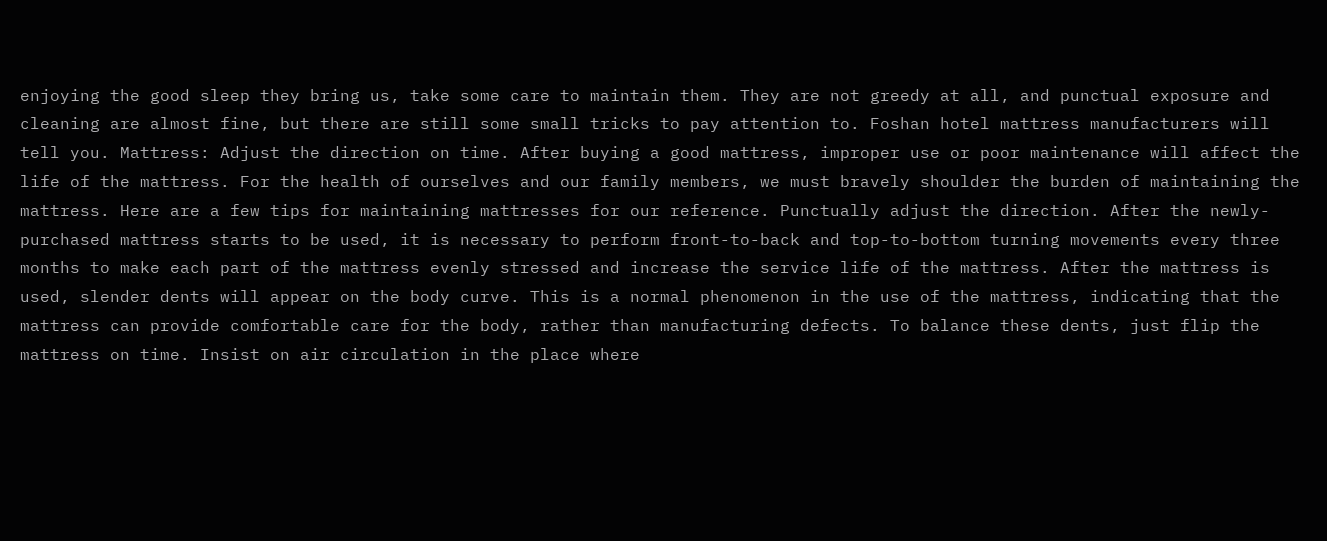enjoying the good sleep they bring us, take some care to maintain them. They are not greedy at all, and punctual exposure and cleaning are almost fine, but there are still some small tricks to pay attention to. Foshan hotel mattress manufacturers will tell you. Mattress: Adjust the direction on time. After buying a good mattress, improper use or poor maintenance will affect the life of the mattress. For the health of ourselves and our family members, we must bravely shoulder the burden of maintaining the mattress. Here are a few tips for maintaining mattresses for our reference. Punctually adjust the direction. After the newly-purchased mattress starts to be used, it is necessary to perform front-to-back and top-to-bottom turning movements every three months to make each part of the mattress evenly stressed and increase the service life of the mattress. After the mattress is used, slender dents will appear on the body curve. This is a normal phenomenon in the use of the mattress, indicating that the mattress can provide comfortable care for the body, rather than manufacturing defects. To balance these dents, just flip the mattress on time. Insist on air circulation in the place where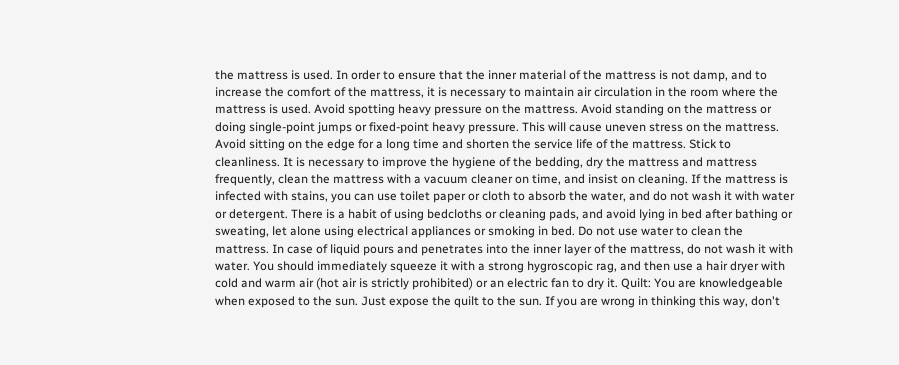the mattress is used. In order to ensure that the inner material of the mattress is not damp, and to increase the comfort of the mattress, it is necessary to maintain air circulation in the room where the mattress is used. Avoid spotting heavy pressure on the mattress. Avoid standing on the mattress or doing single-point jumps or fixed-point heavy pressure. This will cause uneven stress on the mattress. Avoid sitting on the edge for a long time and shorten the service life of the mattress. Stick to cleanliness. It is necessary to improve the hygiene of the bedding, dry the mattress and mattress frequently, clean the mattress with a vacuum cleaner on time, and insist on cleaning. If the mattress is infected with stains, you can use toilet paper or cloth to absorb the water, and do not wash it with water or detergent. There is a habit of using bedcloths or cleaning pads, and avoid lying in bed after bathing or sweating, let alone using electrical appliances or smoking in bed. Do not use water to clean the mattress. In case of liquid pours and penetrates into the inner layer of the mattress, do not wash it with water. You should immediately squeeze it with a strong hygroscopic rag, and then use a hair dryer with cold and warm air (hot air is strictly prohibited) or an electric fan to dry it. Quilt: You are knowledgeable when exposed to the sun. Just expose the quilt to the sun. If you are wrong in thinking this way, don't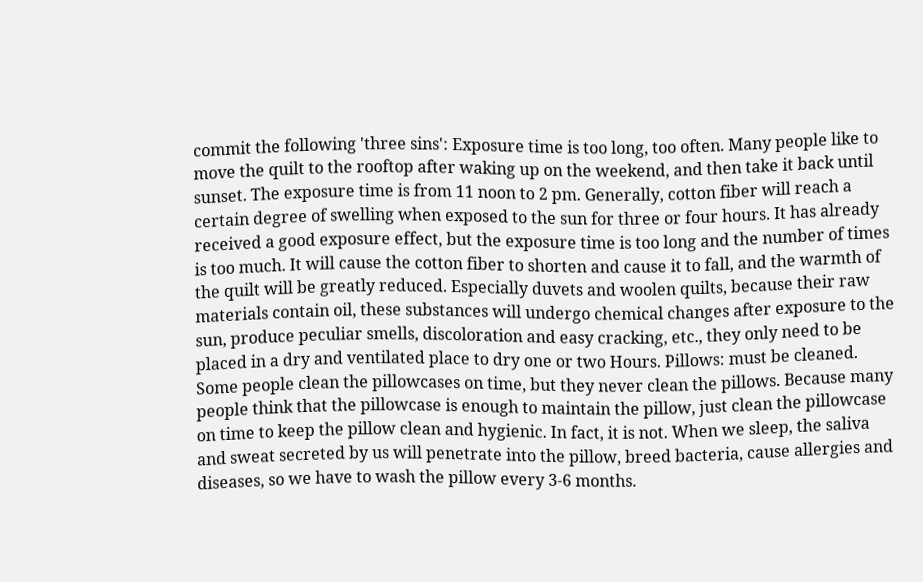commit the following 'three sins': Exposure time is too long, too often. Many people like to move the quilt to the rooftop after waking up on the weekend, and then take it back until sunset. The exposure time is from 11 noon to 2 pm. Generally, cotton fiber will reach a certain degree of swelling when exposed to the sun for three or four hours. It has already received a good exposure effect, but the exposure time is too long and the number of times is too much. It will cause the cotton fiber to shorten and cause it to fall, and the warmth of the quilt will be greatly reduced. Especially duvets and woolen quilts, because their raw materials contain oil, these substances will undergo chemical changes after exposure to the sun, produce peculiar smells, discoloration and easy cracking, etc., they only need to be placed in a dry and ventilated place to dry one or two Hours. Pillows: must be cleaned. Some people clean the pillowcases on time, but they never clean the pillows. Because many people think that the pillowcase is enough to maintain the pillow, just clean the pillowcase on time to keep the pillow clean and hygienic. In fact, it is not. When we sleep, the saliva and sweat secreted by us will penetrate into the pillow, breed bacteria, cause allergies and diseases, so we have to wash the pillow every 3-6 months.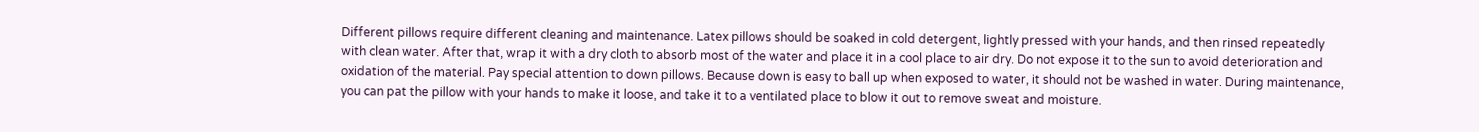Different pillows require different cleaning and maintenance. Latex pillows should be soaked in cold detergent, lightly pressed with your hands, and then rinsed repeatedly with clean water. After that, wrap it with a dry cloth to absorb most of the water and place it in a cool place to air dry. Do not expose it to the sun to avoid deterioration and oxidation of the material. Pay special attention to down pillows. Because down is easy to ball up when exposed to water, it should not be washed in water. During maintenance, you can pat the pillow with your hands to make it loose, and take it to a ventilated place to blow it out to remove sweat and moisture.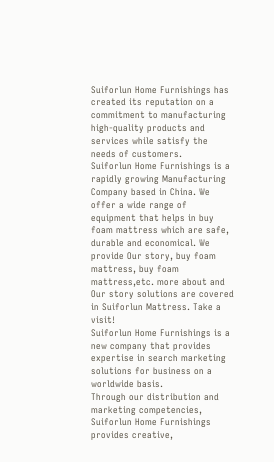Suiforlun Home Furnishings has created its reputation on a commitment to manufacturing high-quality products and services while satisfy the needs of customers.
Suiforlun Home Furnishings is a rapidly growing Manufacturing Company based in China. We offer a wide range of equipment that helps in buy foam mattress which are safe, durable and economical. We provide Our story, buy foam mattress, buy foam mattress,etc. more about and Our story solutions are covered in Suiforlun Mattress. Take a visit!
Suiforlun Home Furnishings is a new company that provides expertise in search marketing solutions for business on a worldwide basis.
Through our distribution and marketing competencies, Suiforlun Home Furnishings provides creative,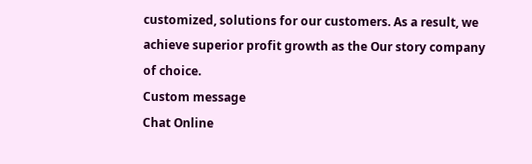customized, solutions for our customers. As a result, we achieve superior profit growth as the Our story company of choice.
Custom message
Chat Online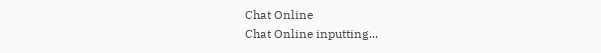Chat Online
Chat Online inputting...